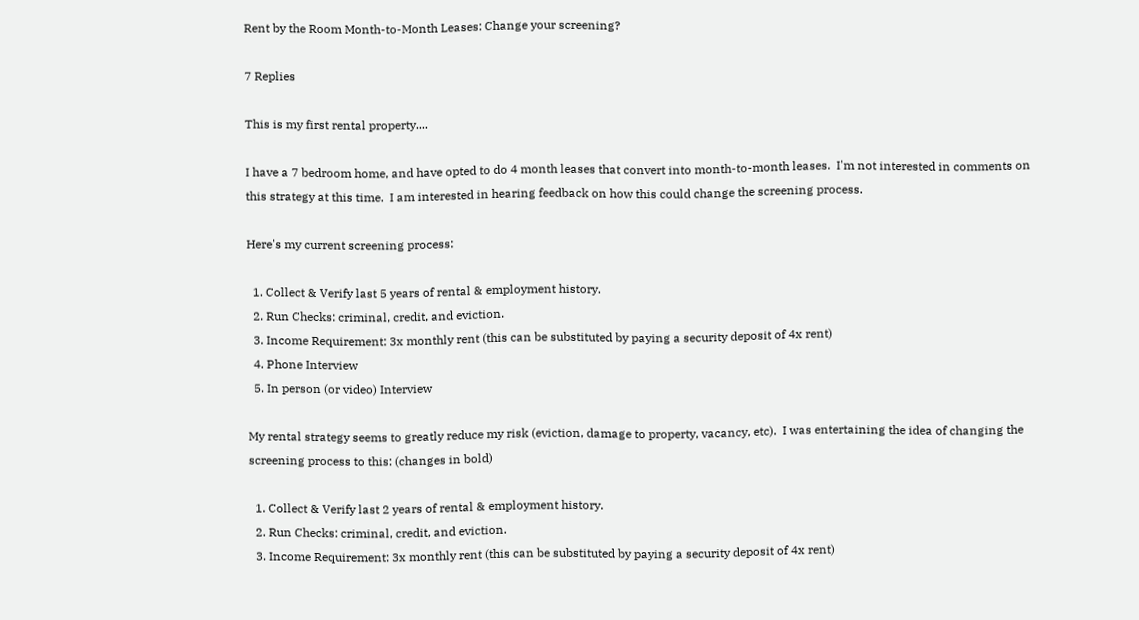Rent by the Room Month-to-Month Leases: Change your screening?

7 Replies

This is my first rental property....

I have a 7 bedroom home, and have opted to do 4 month leases that convert into month-to-month leases.  I'm not interested in comments on this strategy at this time.  I am interested in hearing feedback on how this could change the screening process.

Here's my current screening process:

  1. Collect & Verify last 5 years of rental & employment history.
  2. Run Checks: criminal, credit, and eviction.
  3. Income Requirement: 3x monthly rent (this can be substituted by paying a security deposit of 4x rent)
  4. Phone Interview
  5. In person (or video) Interview

My rental strategy seems to greatly reduce my risk (eviction, damage to property, vacancy, etc).  I was entertaining the idea of changing the screening process to this: (changes in bold)

  1. Collect & Verify last 2 years of rental & employment history.
  2. Run Checks: criminal, credit, and eviction.
  3. Income Requirement: 3x monthly rent (this can be substituted by paying a security deposit of 4x rent)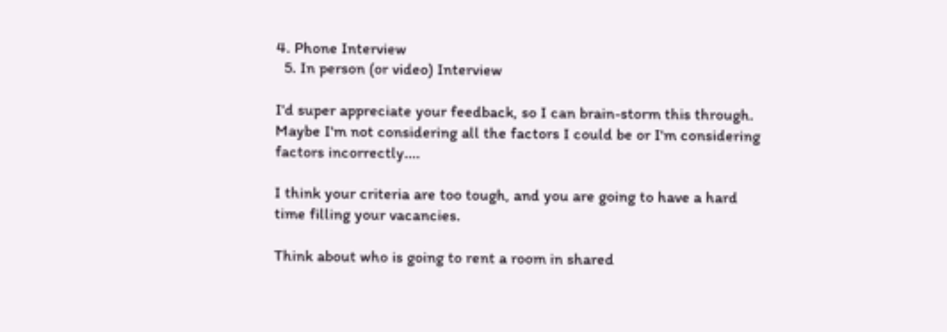4. Phone Interview
  5. In person (or video) Interview

I'd super appreciate your feedback, so I can brain-storm this through.  Maybe I'm not considering all the factors I could be or I'm considering factors incorrectly....

I think your criteria are too tough, and you are going to have a hard time filling your vacancies.

Think about who is going to rent a room in shared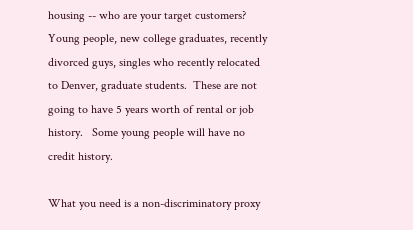housing -- who are your target customers?  Young people, new college graduates, recently divorced guys, singles who recently relocated to Denver, graduate students.  These are not going to have 5 years worth of rental or job history.   Some young people will have no credit history.

What you need is a non-discriminatory proxy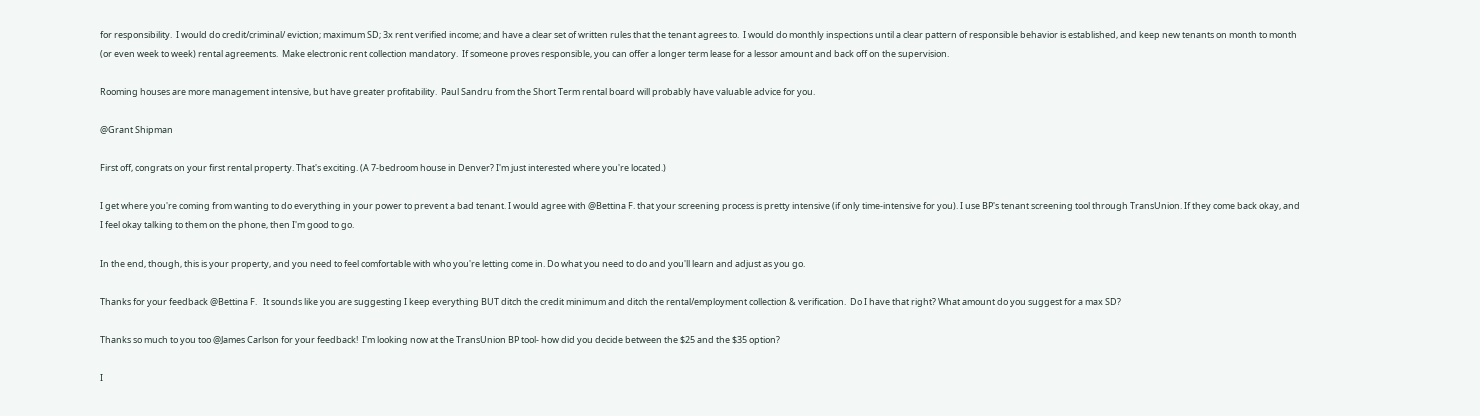for responsibility.  I would do credit/criminal/ eviction; maximum SD; 3x rent verified income; and have a clear set of written rules that the tenant agrees to.  I would do monthly inspections until a clear pattern of responsible behavior is established, and keep new tenants on month to month (or even week to week) rental agreements.  Make electronic rent collection mandatory.  If someone proves responsible, you can offer a longer term lease for a lessor amount and back off on the supervision.

Rooming houses are more management intensive, but have greater profitability.  Paul Sandru from the Short Term rental board will probably have valuable advice for you.

@Grant Shipman

First off, congrats on your first rental property. That's exciting. (A 7-bedroom house in Denver? I'm just interested where you're located.)

I get where you're coming from wanting to do everything in your power to prevent a bad tenant. I would agree with @Bettina F. that your screening process is pretty intensive (if only time-intensive for you). I use BP's tenant screening tool through TransUnion. If they come back okay, and I feel okay talking to them on the phone, then I'm good to go.

In the end, though, this is your property, and you need to feel comfortable with who you're letting come in. Do what you need to do and you'll learn and adjust as you go.

Thanks for your feedback @Bettina F.   It sounds like you are suggesting I keep everything BUT ditch the credit minimum and ditch the rental/employment collection & verification.  Do I have that right? What amount do you suggest for a max SD?

Thanks so much to you too @James Carlson for your feedback!  I'm looking now at the TransUnion BP tool- how did you decide between the $25 and the $35 option?

I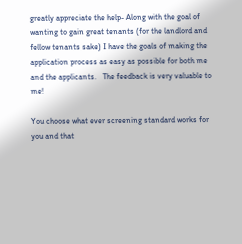greatly appreciate the help- Along with the goal of wanting to gain great tenants (for the landlord and fellow tenants sake) I have the goals of making the application process as easy as possible for both me and the applicants.   The feedback is very valuable to me!

You choose what ever screening standard works for you and that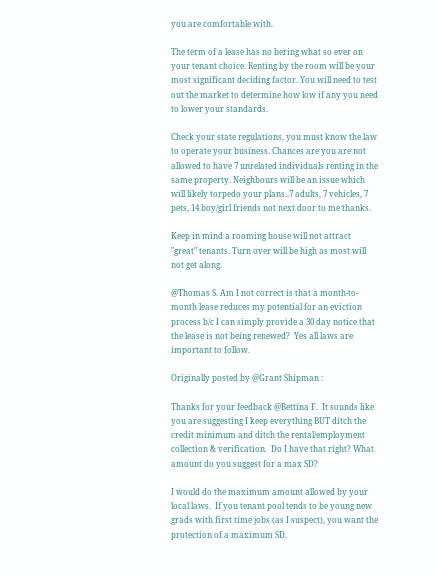you are comfortable with.

The term of a lease has no bering what so ever on your tenant choice. Renting by the room will be your most significant deciding factor. You will need to test out the market to determine how low if any you need to lower your standards.

Check your state regulations, you must know the law to operate your business. Chances are you are not allowed to have 7 unrelated individuals renting in the same property. Neighbours will be an issue which will likely torpedo your plans..7 adults, 7 vehicles, 7 pets, 14 boy/girl friends not next door to me thanks.

Keep in mind a rooming house will not attract "great" tenants. Turn over will be high as most will not get along.

@Thomas S. Am I not correct is that a month-to-month lease reduces my potential for an eviction process b/c I can simply provide a 30 day notice that the lease is not being renewed?  Yes all laws are important to follow.

Originally posted by @Grant Shipman :

Thanks for your feedback @Bettina F.  It sounds like you are suggesting I keep everything BUT ditch the credit minimum and ditch the rental/employment collection & verification.  Do I have that right? What amount do you suggest for a max SD?

I would do the maximum amount allowed by your local laws.  If you tenant pool tends to be young new grads with first time jobs (as I suspect), you want the protection of a maximum SD.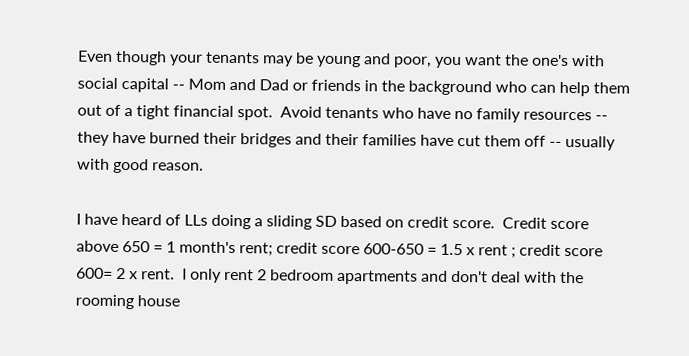Even though your tenants may be young and poor, you want the one's with social capital -- Mom and Dad or friends in the background who can help them out of a tight financial spot.  Avoid tenants who have no family resources -- they have burned their bridges and their families have cut them off -- usually with good reason.

I have heard of LLs doing a sliding SD based on credit score.  Credit score above 650 = 1 month's rent; credit score 600-650 = 1.5 x rent ; credit score 600= 2 x rent.  I only rent 2 bedroom apartments and don't deal with the rooming house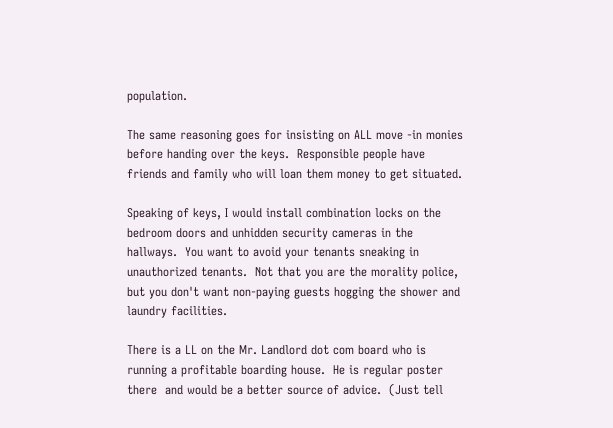population.

The same reasoning goes for insisting on ALL move -in monies before handing over the keys.  Responsible people have friends and family who will loan them money to get situated.

Speaking of keys, I would install combination locks on the bedroom doors and unhidden security cameras in the hallways.  You want to avoid your tenants sneaking in unauthorized tenants.  Not that you are the morality police, but you don't want non-paying guests hogging the shower and laundry facilities.

There is a LL on the Mr. Landlord dot com board who is running a profitable boarding house.  He is regular poster there  and would be a better source of advice.  (Just tell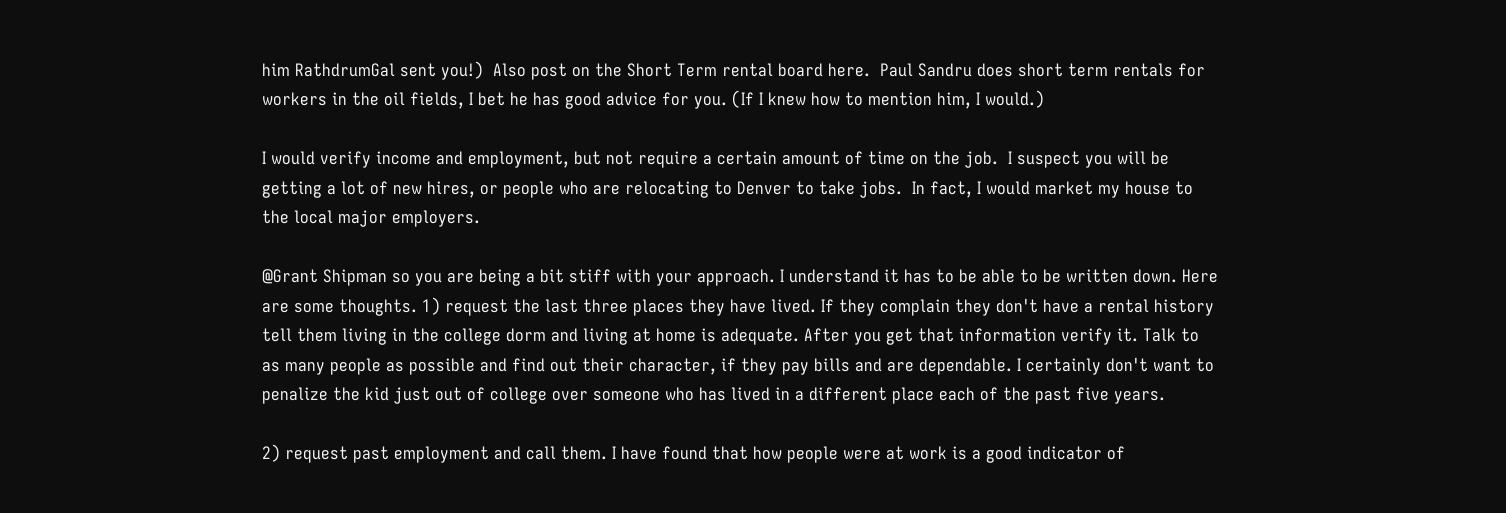him RathdrumGal sent you!)  Also post on the Short Term rental board here.  Paul Sandru does short term rentals for workers in the oil fields, I bet he has good advice for you. (If I knew how to mention him, I would.)

I would verify income and employment, but not require a certain amount of time on the job.  I suspect you will be getting a lot of new hires, or people who are relocating to Denver to take jobs.  In fact, I would market my house to the local major employers.

@Grant Shipman so you are being a bit stiff with your approach. I understand it has to be able to be written down. Here are some thoughts. 1) request the last three places they have lived. If they complain they don't have a rental history tell them living in the college dorm and living at home is adequate. After you get that information verify it. Talk to as many people as possible and find out their character, if they pay bills and are dependable. I certainly don't want to penalize the kid just out of college over someone who has lived in a different place each of the past five years.

2) request past employment and call them. I have found that how people were at work is a good indicator of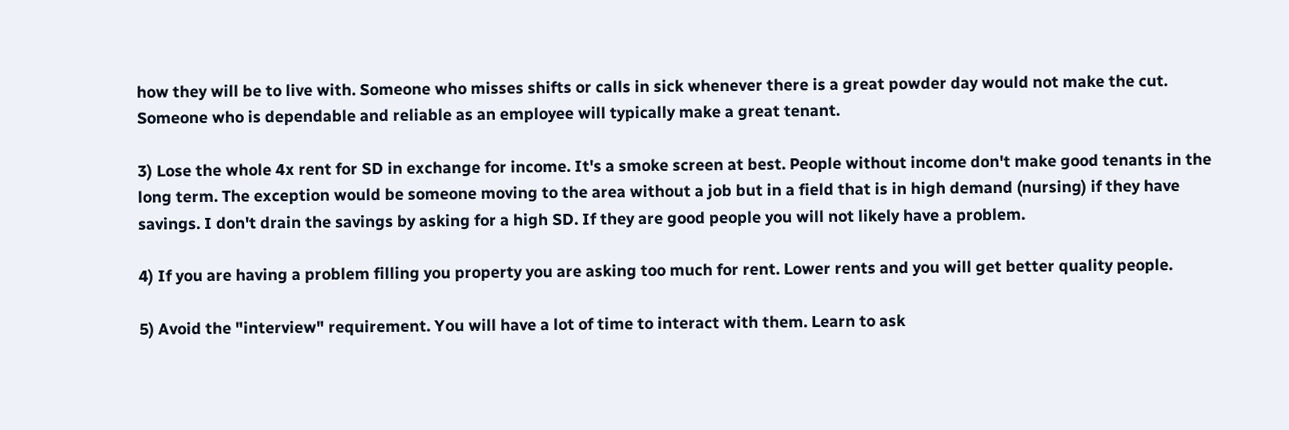how they will be to live with. Someone who misses shifts or calls in sick whenever there is a great powder day would not make the cut.  Someone who is dependable and reliable as an employee will typically make a great tenant.

3) Lose the whole 4x rent for SD in exchange for income. It's a smoke screen at best. People without income don't make good tenants in the long term. The exception would be someone moving to the area without a job but in a field that is in high demand (nursing) if they have savings. I don't drain the savings by asking for a high SD. If they are good people you will not likely have a problem.

4) If you are having a problem filling you property you are asking too much for rent. Lower rents and you will get better quality people.

5) Avoid the "interview" requirement. You will have a lot of time to interact with them. Learn to ask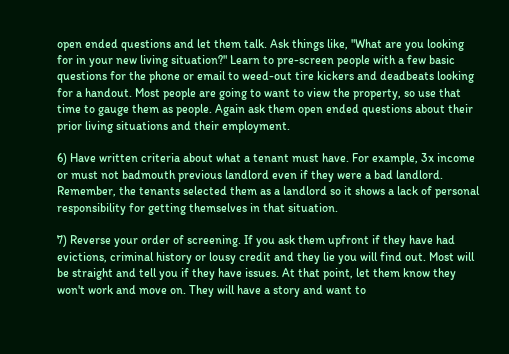open ended questions and let them talk. Ask things like, "What are you looking for in your new living situation?" Learn to pre-screen people with a few basic questions for the phone or email to weed-out tire kickers and deadbeats looking for a handout. Most people are going to want to view the property, so use that time to gauge them as people. Again ask them open ended questions about their prior living situations and their employment.

6) Have written criteria about what a tenant must have. For example, 3x income or must not badmouth previous landlord even if they were a bad landlord. Remember, the tenants selected them as a landlord so it shows a lack of personal responsibility for getting themselves in that situation.

7) Reverse your order of screening. If you ask them upfront if they have had evictions, criminal history or lousy credit and they lie you will find out. Most will be straight and tell you if they have issues. At that point, let them know they won't work and move on. They will have a story and want to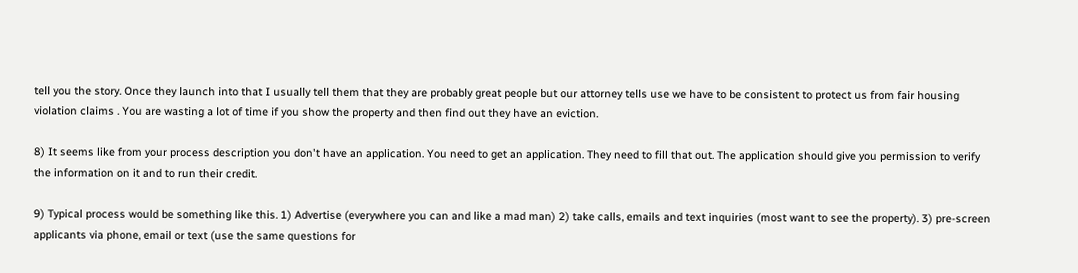tell you the story. Once they launch into that I usually tell them that they are probably great people but our attorney tells use we have to be consistent to protect us from fair housing violation claims . You are wasting a lot of time if you show the property and then find out they have an eviction.

8) It seems like from your process description you don't have an application. You need to get an application. They need to fill that out. The application should give you permission to verify the information on it and to run their credit.

9) Typical process would be something like this. 1) Advertise (everywhere you can and like a mad man) 2) take calls, emails and text inquiries (most want to see the property). 3) pre-screen applicants via phone, email or text (use the same questions for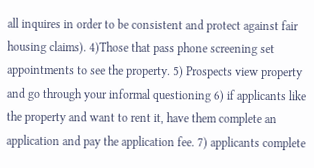all inquires in order to be consistent and protect against fair housing claims). 4)Those that pass phone screening set appointments to see the property. 5) Prospects view property and go through your informal questioning 6) if applicants like the property and want to rent it, have them complete an application and pay the application fee. 7) applicants complete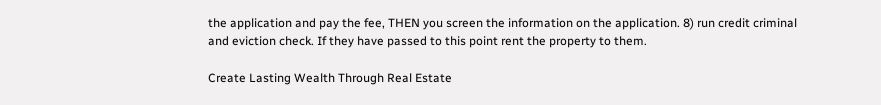the application and pay the fee, THEN you screen the information on the application. 8) run credit criminal and eviction check. If they have passed to this point rent the property to them.

Create Lasting Wealth Through Real Estate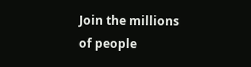Join the millions of people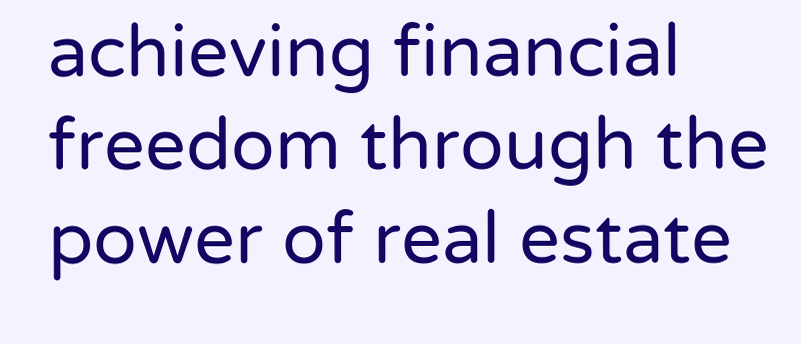achieving financial freedom through the power of real estate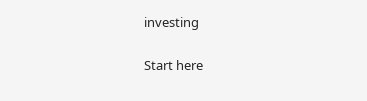investing

Start here